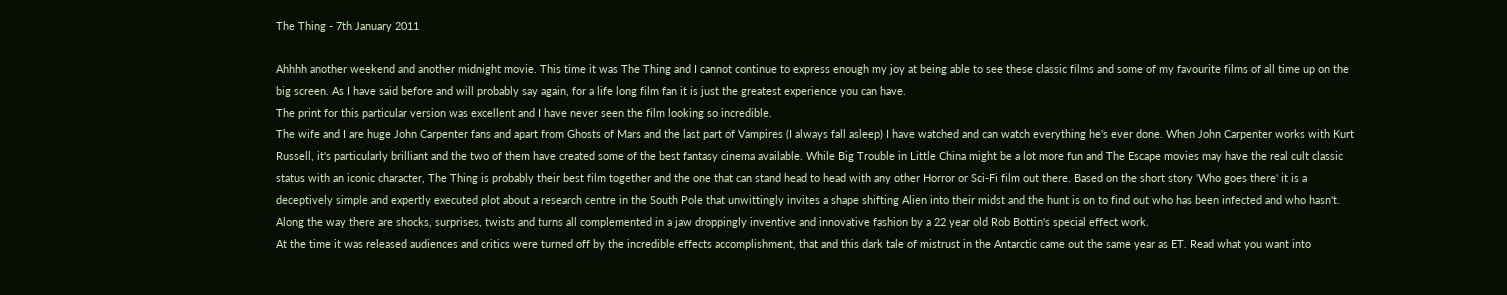The Thing - 7th January 2011

Ahhhh another weekend and another midnight movie. This time it was The Thing and I cannot continue to express enough my joy at being able to see these classic films and some of my favourite films of all time up on the big screen. As I have said before and will probably say again, for a life long film fan it is just the greatest experience you can have.
The print for this particular version was excellent and I have never seen the film looking so incredible.
The wife and I are huge John Carpenter fans and apart from Ghosts of Mars and the last part of Vampires (I always fall asleep) I have watched and can watch everything he's ever done. When John Carpenter works with Kurt Russell, it's particularly brilliant and the two of them have created some of the best fantasy cinema available. While Big Trouble in Little China might be a lot more fun and The Escape movies may have the real cult classic status with an iconic character, The Thing is probably their best film together and the one that can stand head to head with any other Horror or Sci-Fi film out there. Based on the short story 'Who goes there' it is a deceptively simple and expertly executed plot about a research centre in the South Pole that unwittingly invites a shape shifting Alien into their midst and the hunt is on to find out who has been infected and who hasn't. Along the way there are shocks, surprises, twists and turns all complemented in a jaw droppingly inventive and innovative fashion by a 22 year old Rob Bottin's special effect work.
At the time it was released audiences and critics were turned off by the incredible effects accomplishment, that and this dark tale of mistrust in the Antarctic came out the same year as ET. Read what you want into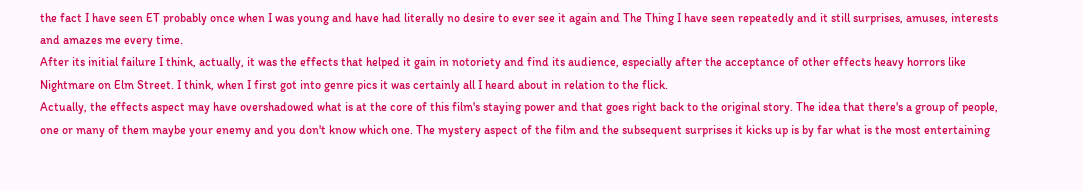the fact I have seen ET probably once when I was young and have had literally no desire to ever see it again and The Thing I have seen repeatedly and it still surprises, amuses, interests and amazes me every time.
After its initial failure I think, actually, it was the effects that helped it gain in notoriety and find its audience, especially after the acceptance of other effects heavy horrors like Nightmare on Elm Street. I think, when I first got into genre pics it was certainly all I heard about in relation to the flick.
Actually, the effects aspect may have overshadowed what is at the core of this film's staying power and that goes right back to the original story. The idea that there's a group of people, one or many of them maybe your enemy and you don't know which one. The mystery aspect of the film and the subsequent surprises it kicks up is by far what is the most entertaining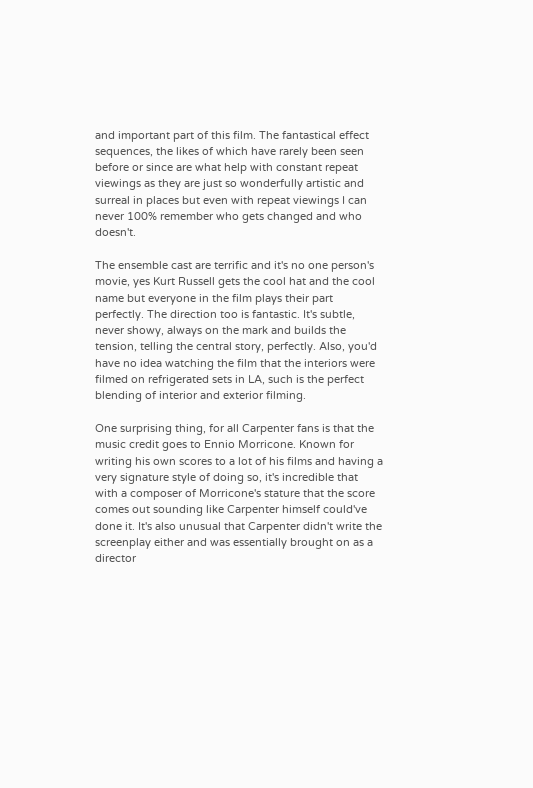and important part of this film. The fantastical effect sequences, the likes of which have rarely been seen before or since are what help with constant repeat viewings as they are just so wonderfully artistic and surreal in places but even with repeat viewings I can never 100% remember who gets changed and who doesn't.

The ensemble cast are terrific and it's no one person's movie, yes Kurt Russell gets the cool hat and the cool name but everyone in the film plays their part perfectly. The direction too is fantastic. It's subtle, never showy, always on the mark and builds the tension, telling the central story, perfectly. Also, you'd have no idea watching the film that the interiors were filmed on refrigerated sets in LA, such is the perfect blending of interior and exterior filming.

One surprising thing, for all Carpenter fans is that the music credit goes to Ennio Morricone. Known for writing his own scores to a lot of his films and having a very signature style of doing so, it's incredible that with a composer of Morricone's stature that the score comes out sounding like Carpenter himself could've done it. It's also unusual that Carpenter didn't write the screenplay either and was essentially brought on as a director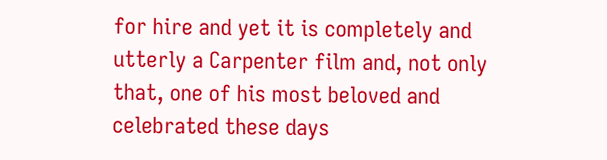for hire and yet it is completely and utterly a Carpenter film and, not only that, one of his most beloved and celebrated these days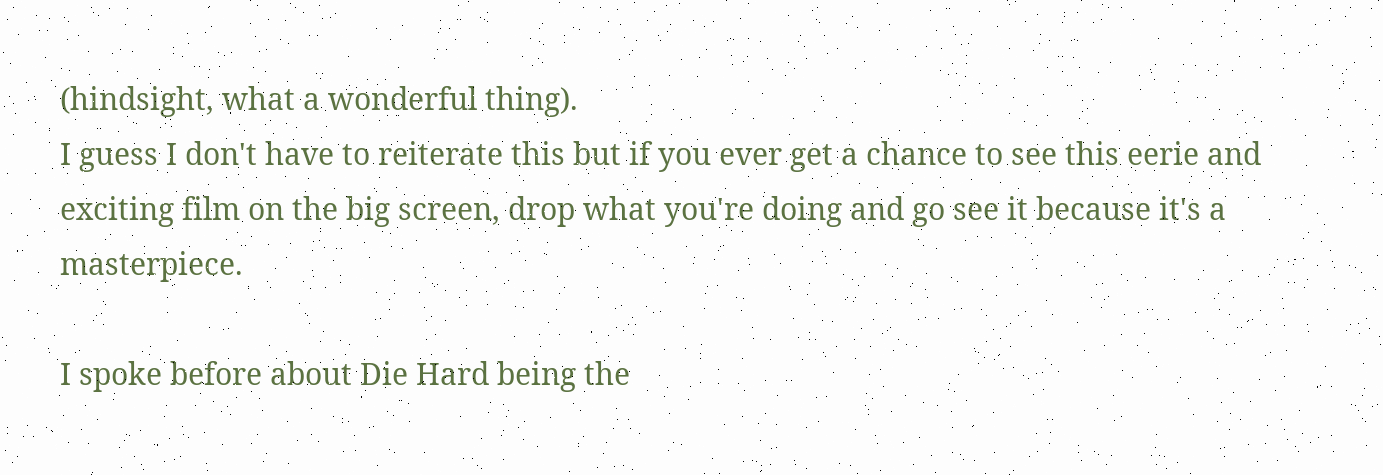(hindsight, what a wonderful thing).
I guess I don't have to reiterate this but if you ever get a chance to see this eerie and exciting film on the big screen, drop what you're doing and go see it because it's a masterpiece.

I spoke before about Die Hard being the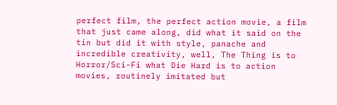perfect film, the perfect action movie, a film that just came along, did what it said on the tin but did it with style, panache and incredible creativity, well, The Thing is to Horror/Sci-Fi what Die Hard is to action movies, routinely imitated but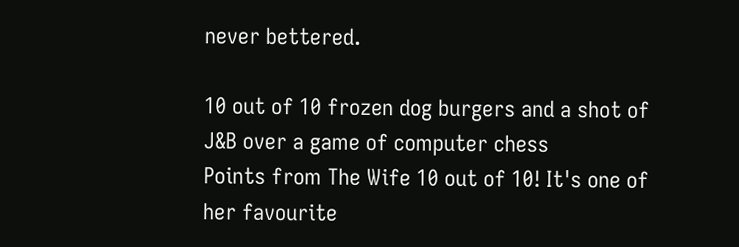never bettered.

10 out of 10 frozen dog burgers and a shot of J&B over a game of computer chess
Points from The Wife 10 out of 10! It's one of her favourite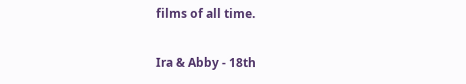films of all time.

Ira & Abby - 18th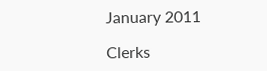January 2011

Clerks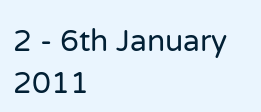2 - 6th January 2011